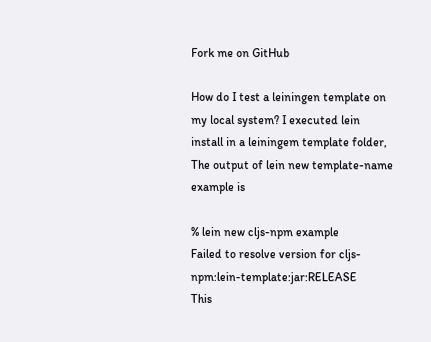Fork me on GitHub

How do I test a leiningen template on my local system? I executed lein install in a leiningem template folder, The output of lein new template-name example is

% lein new cljs-npm example
Failed to resolve version for cljs-npm:lein-template:jar:RELEASE
This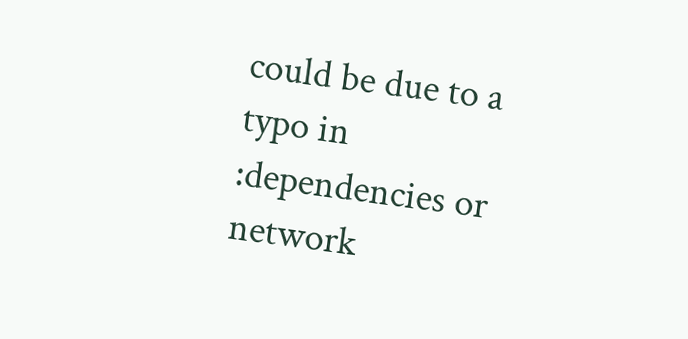could be due to a typo in :dependencies or network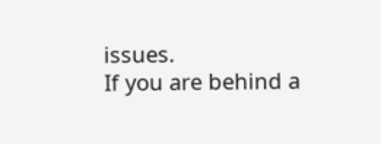issues.
If you are behind a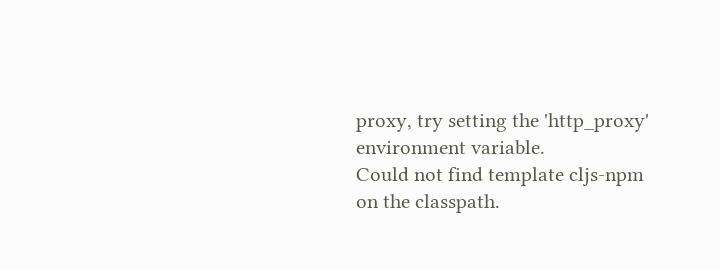proxy, try setting the 'http_proxy' environment variable.
Could not find template cljs-npm on the classpath.